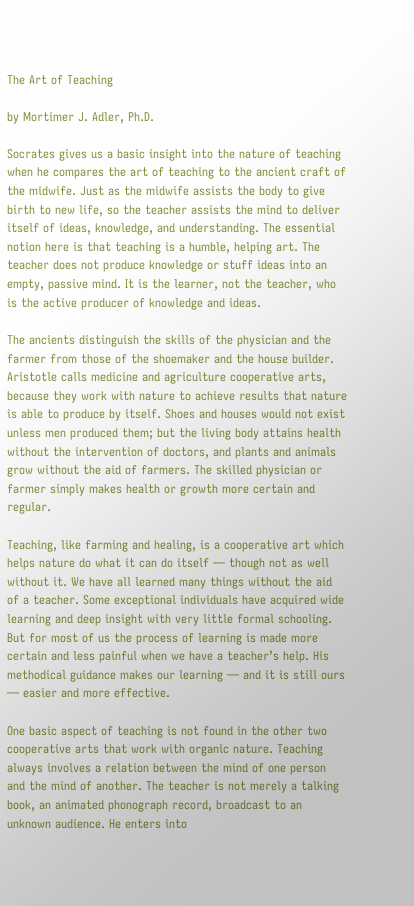The Art of Teaching

by Mortimer J. Adler, Ph.D.

Socrates gives us a basic insight into the nature of teaching when he compares the art of teaching to the ancient craft of the midwife. Just as the midwife assists the body to give birth to new life, so the teacher assists the mind to deliver itself of ideas, knowledge, and understanding. The essential notion here is that teaching is a humble, helping art. The teacher does not produce knowledge or stuff ideas into an empty, passive mind. It is the learner, not the teacher, who is the active producer of knowledge and ideas.

The ancients distinguish the skills of the physician and the farmer from those of the shoemaker and the house builder. Aristotle calls medicine and agriculture cooperative arts, because they work with nature to achieve results that nature is able to produce by itself. Shoes and houses would not exist unless men produced them; but the living body attains health without the intervention of doctors, and plants and animals grow without the aid of farmers. The skilled physician or farmer simply makes health or growth more certain and regular.

Teaching, like farming and healing, is a cooperative art which helps nature do what it can do itself — though not as well without it. We have all learned many things without the aid of a teacher. Some exceptional individuals have acquired wide learning and deep insight with very little formal schooling. But for most of us the process of learning is made more certain and less painful when we have a teacher’s help. His methodical guidance makes our learning — and it is still ours — easier and more effective.

One basic aspect of teaching is not found in the other two cooperative arts that work with organic nature. Teaching always involves a relation between the mind of one person and the mind of another. The teacher is not merely a talking book, an animated phonograph record, broadcast to an unknown audience. He enters into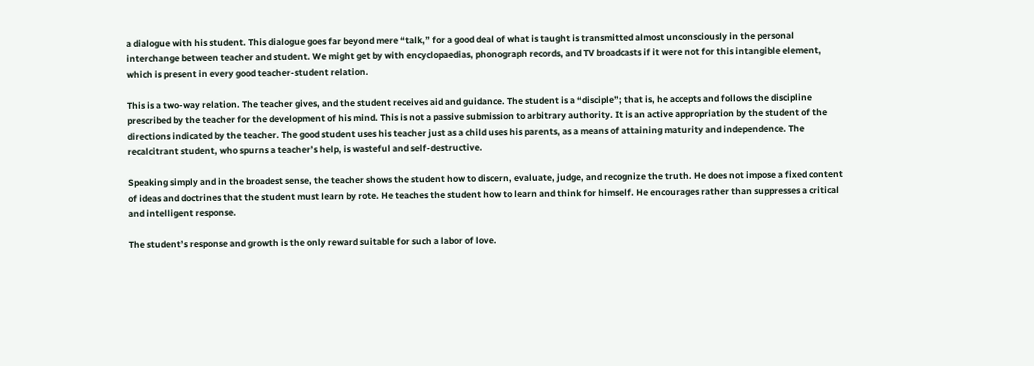a dialogue with his student. This dialogue goes far beyond mere “talk,” for a good deal of what is taught is transmitted almost unconsciously in the personal interchange between teacher and student. We might get by with encyclopaedias, phonograph records, and TV broadcasts if it were not for this intangible element, which is present in every good teacher-student relation.

This is a two-way relation. The teacher gives, and the student receives aid and guidance. The student is a “disciple”; that is, he accepts and follows the discipline prescribed by the teacher for the development of his mind. This is not a passive submission to arbitrary authority. It is an active appropriation by the student of the directions indicated by the teacher. The good student uses his teacher just as a child uses his parents, as a means of attaining maturity and independence. The recalcitrant student, who spurns a teacher’s help, is wasteful and self-destructive.

Speaking simply and in the broadest sense, the teacher shows the student how to discern, evaluate, judge, and recognize the truth. He does not impose a fixed content of ideas and doctrines that the student must learn by rote. He teaches the student how to learn and think for himself. He encourages rather than suppresses a critical and intelligent response.

The student’s response and growth is the only reward suitable for such a labor of love.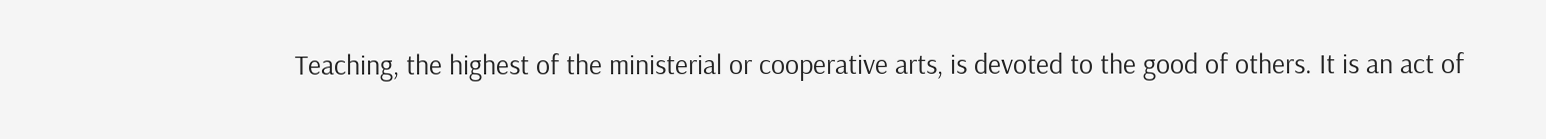Teaching, the highest of the ministerial or cooperative arts, is devoted to the good of others. It is an act of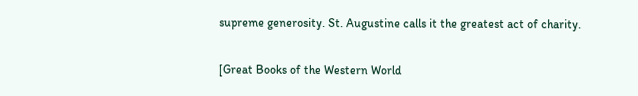supreme generosity. St. Augustine calls it the greatest act of charity.

[Great Books of the Western World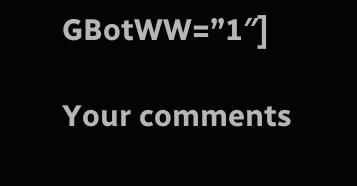GBotWW=”1″]

Your comments